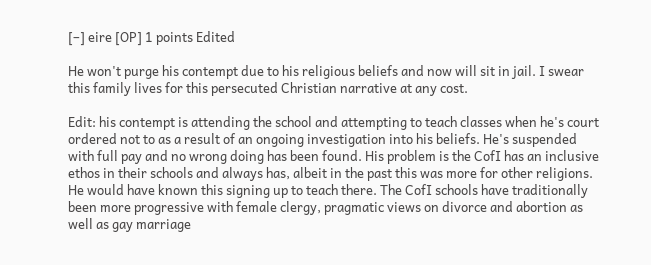[–] eire [OP] 1 points Edited

He won't purge his contempt due to his religious beliefs and now will sit in jail. I swear this family lives for this persecuted Christian narrative at any cost.

Edit: his contempt is attending the school and attempting to teach classes when he's court ordered not to as a result of an ongoing investigation into his beliefs. He's suspended with full pay and no wrong doing has been found. His problem is the CofI has an inclusive ethos in their schools and always has, albeit in the past this was more for other religions. He would have known this signing up to teach there. The CofI schools have traditionally been more progressive with female clergy, pragmatic views on divorce and abortion as well as gay marriage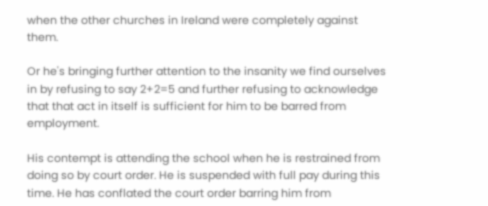when the other churches in Ireland were completely against them.

Or he's bringing further attention to the insanity we find ourselves in by refusing to say 2+2=5 and further refusing to acknowledge that that act in itself is sufficient for him to be barred from employment.

His contempt is attending the school when he is restrained from doing so by court order. He is suspended with full pay during this time. He has conflated the court order barring him from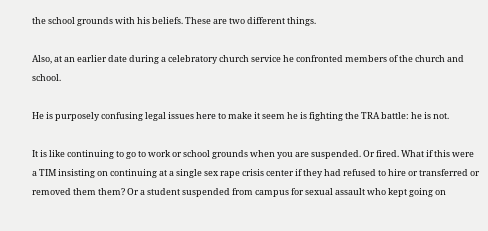the school grounds with his beliefs. These are two different things.

Also, at an earlier date during a celebratory church service he confronted members of the church and school.

He is purposely confusing legal issues here to make it seem he is fighting the TRA battle: he is not.

It is like continuing to go to work or school grounds when you are suspended. Or fired. What if this were a TIM insisting on continuing at a single sex rape crisis center if they had refused to hire or transferred or removed them them? Or a student suspended from campus for sexual assault who kept going on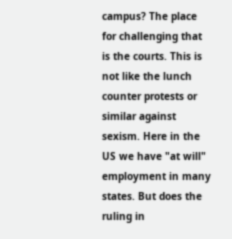campus? The place for challenging that is the courts. This is not like the lunch counter protests or similar against sexism. Here in the US we have "at will" employment in many states. But does the ruling in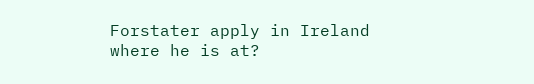Forstater apply in Ireland where he is at?